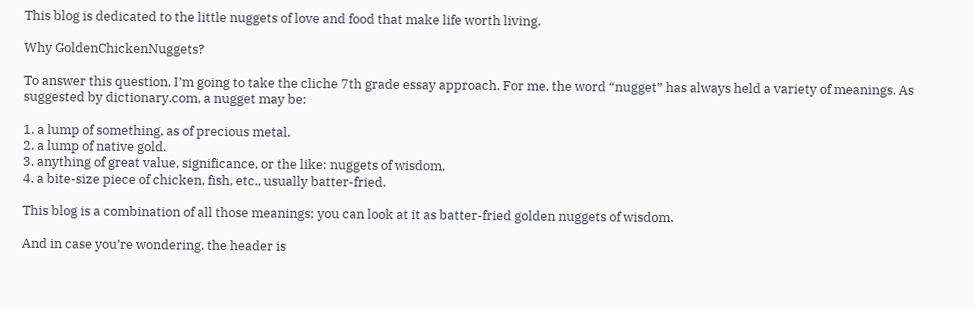This blog is dedicated to the little nuggets of love and food that make life worth living.

Why GoldenChickenNuggets?

To answer this question, I’m going to take the cliche 7th grade essay approach. For me, the word “nugget” has always held a variety of meanings. As suggested by dictionary.com, a nugget may be:

1. a lump of something, as of precious metal.
2. a lump of native gold.
3. anything of great value, significance, or the like: nuggets of wisdom.
4. a bite-size piece of chicken, fish, etc., usually batter-fried.

This blog is a combination of all those meanings; you can look at it as batter-fried golden nuggets of wisdom.

And in case you’re wondering, the header is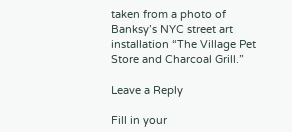taken from a photo of Banksy’s NYC street art installation “The Village Pet Store and Charcoal Grill.”

Leave a Reply

Fill in your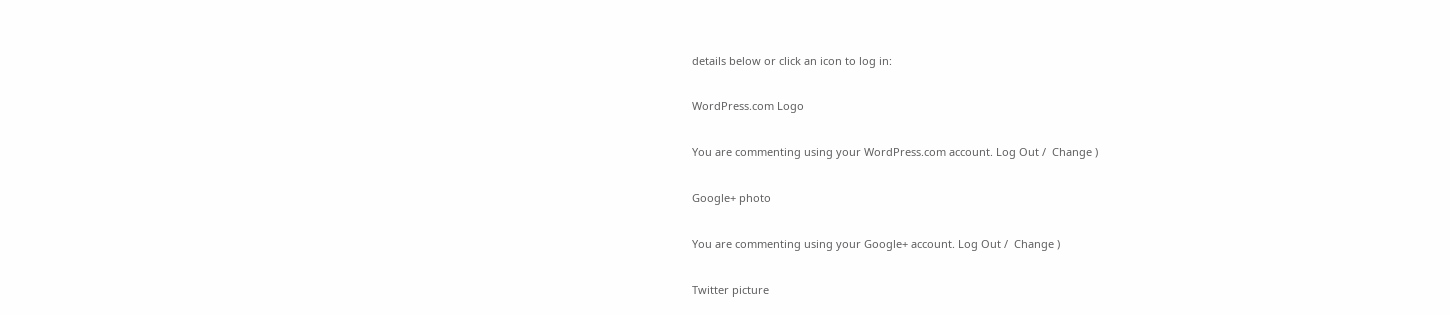details below or click an icon to log in:

WordPress.com Logo

You are commenting using your WordPress.com account. Log Out /  Change )

Google+ photo

You are commenting using your Google+ account. Log Out /  Change )

Twitter picture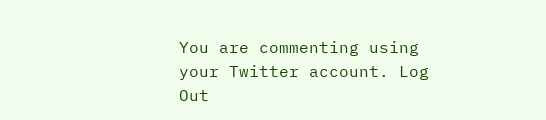You are commenting using your Twitter account. Log Out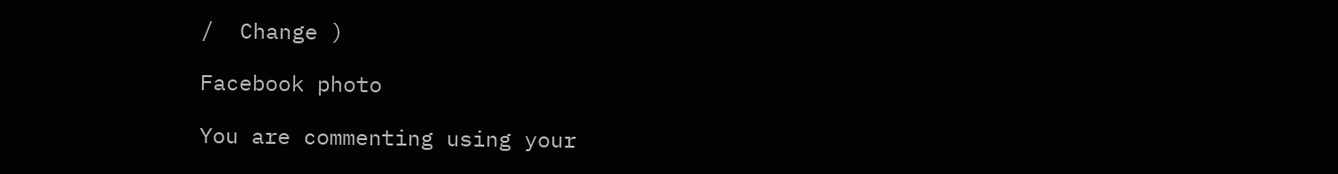/  Change )

Facebook photo

You are commenting using your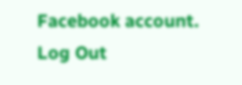Facebook account. Log Out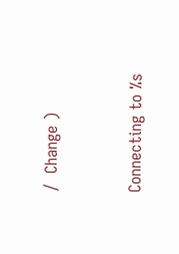/  Change )


Connecting to %s